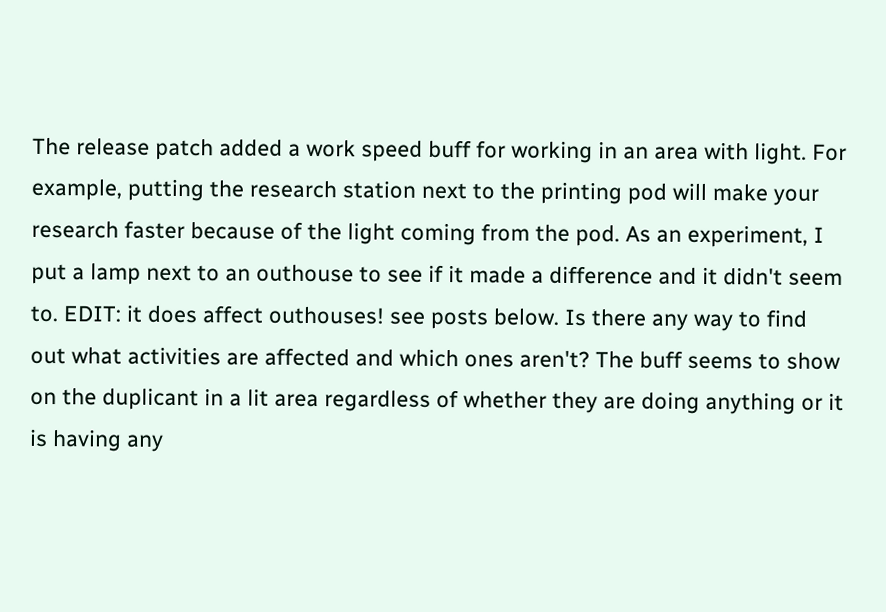The release patch added a work speed buff for working in an area with light. For example, putting the research station next to the printing pod will make your research faster because of the light coming from the pod. As an experiment, I put a lamp next to an outhouse to see if it made a difference and it didn't seem to. EDIT: it does affect outhouses! see posts below. Is there any way to find out what activities are affected and which ones aren't? The buff seems to show on the duplicant in a lit area regardless of whether they are doing anything or it is having any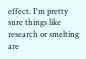effect. I'm pretty sure things like research or smelting are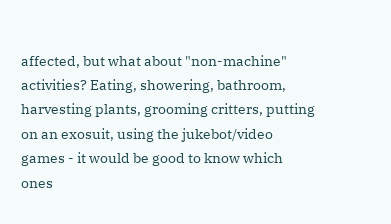affected, but what about "non-machine" activities? Eating, showering, bathroom, harvesting plants, grooming critters, putting on an exosuit, using the jukebot/video games - it would be good to know which ones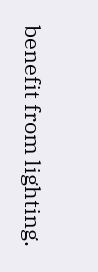benefit from lighting.